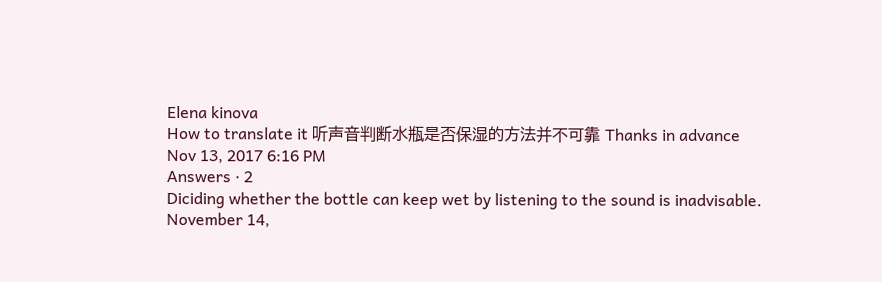Elena kinova
How to translate it 听声音判断水瓶是否保湿的方法并不可靠 Thanks in advance
Nov 13, 2017 6:16 PM
Answers · 2
Diciding whether the bottle can keep wet by listening to the sound is inadvisable.
November 14,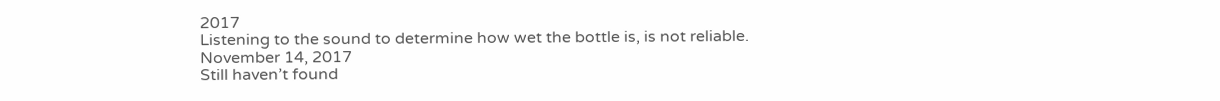2017
Listening to the sound to determine how wet the bottle is, is not reliable.
November 14, 2017
Still haven’t found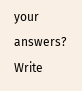your answers?
Write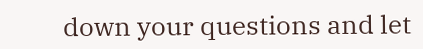down your questions and let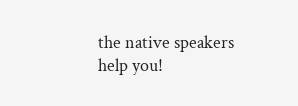the native speakers help you!